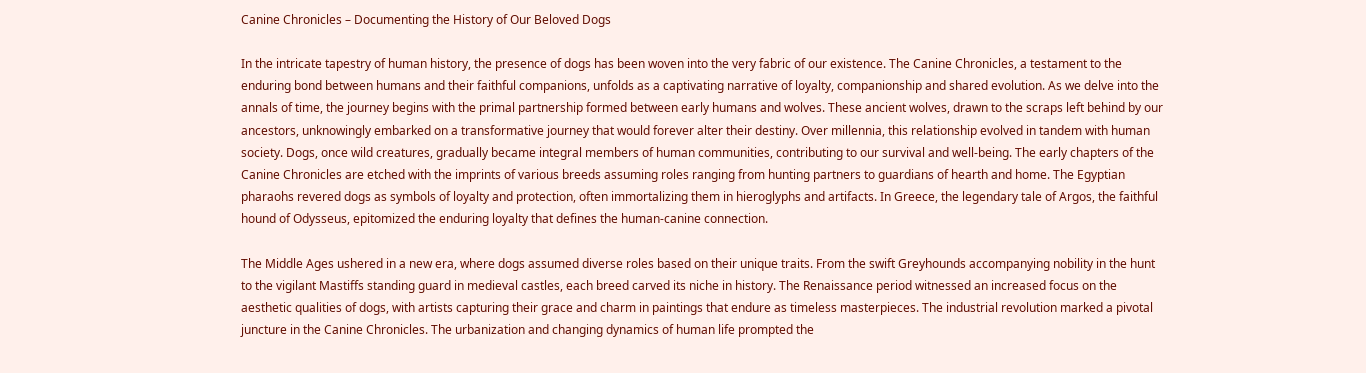Canine Chronicles – Documenting the History of Our Beloved Dogs

In the intricate tapestry of human history, the presence of dogs has been woven into the very fabric of our existence. The Canine Chronicles, a testament to the enduring bond between humans and their faithful companions, unfolds as a captivating narrative of loyalty, companionship and shared evolution. As we delve into the annals of time, the journey begins with the primal partnership formed between early humans and wolves. These ancient wolves, drawn to the scraps left behind by our ancestors, unknowingly embarked on a transformative journey that would forever alter their destiny. Over millennia, this relationship evolved in tandem with human society. Dogs, once wild creatures, gradually became integral members of human communities, contributing to our survival and well-being. The early chapters of the Canine Chronicles are etched with the imprints of various breeds assuming roles ranging from hunting partners to guardians of hearth and home. The Egyptian pharaohs revered dogs as symbols of loyalty and protection, often immortalizing them in hieroglyphs and artifacts. In Greece, the legendary tale of Argos, the faithful hound of Odysseus, epitomized the enduring loyalty that defines the human-canine connection.

The Middle Ages ushered in a new era, where dogs assumed diverse roles based on their unique traits. From the swift Greyhounds accompanying nobility in the hunt to the vigilant Mastiffs standing guard in medieval castles, each breed carved its niche in history. The Renaissance period witnessed an increased focus on the aesthetic qualities of dogs, with artists capturing their grace and charm in paintings that endure as timeless masterpieces. The industrial revolution marked a pivotal juncture in the Canine Chronicles. The urbanization and changing dynamics of human life prompted the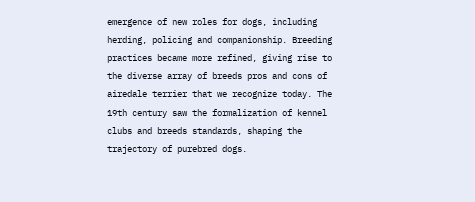emergence of new roles for dogs, including herding, policing and companionship. Breeding practices became more refined, giving rise to the diverse array of breeds pros and cons of airedale terrier that we recognize today. The 19th century saw the formalization of kennel clubs and breeds standards, shaping the trajectory of purebred dogs.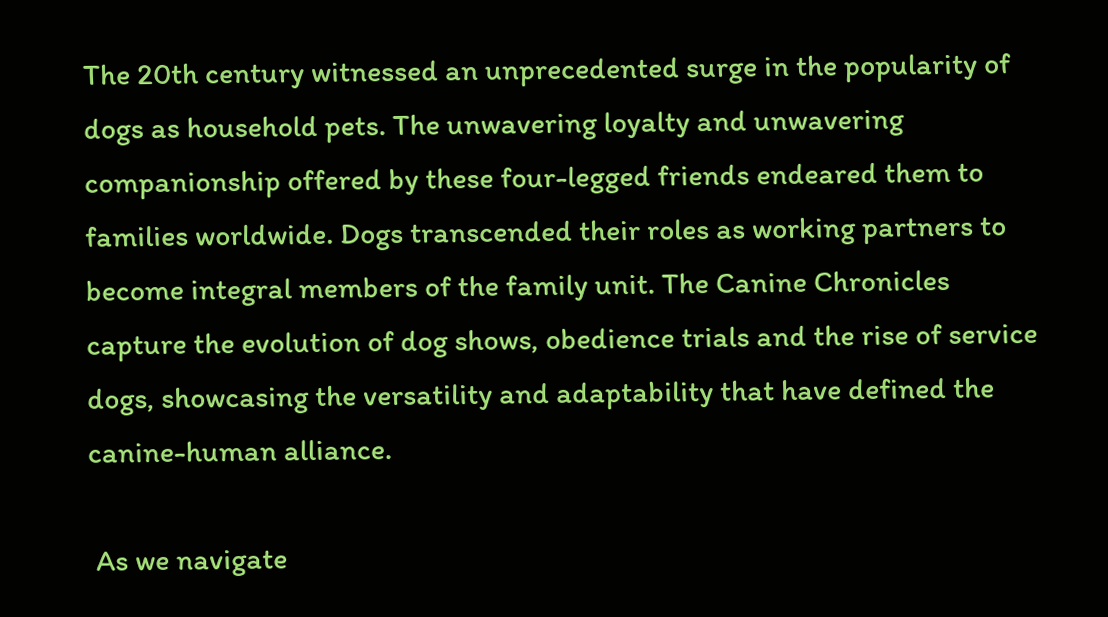The 20th century witnessed an unprecedented surge in the popularity of dogs as household pets. The unwavering loyalty and unwavering companionship offered by these four-legged friends endeared them to families worldwide. Dogs transcended their roles as working partners to become integral members of the family unit. The Canine Chronicles capture the evolution of dog shows, obedience trials and the rise of service dogs, showcasing the versatility and adaptability that have defined the canine-human alliance.

 As we navigate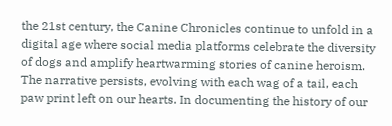the 21st century, the Canine Chronicles continue to unfold in a digital age where social media platforms celebrate the diversity of dogs and amplify heartwarming stories of canine heroism. The narrative persists, evolving with each wag of a tail, each paw print left on our hearts. In documenting the history of our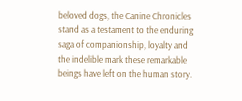beloved dogs, the Canine Chronicles stand as a testament to the enduring saga of companionship, loyalty and the indelible mark these remarkable beings have left on the human story.